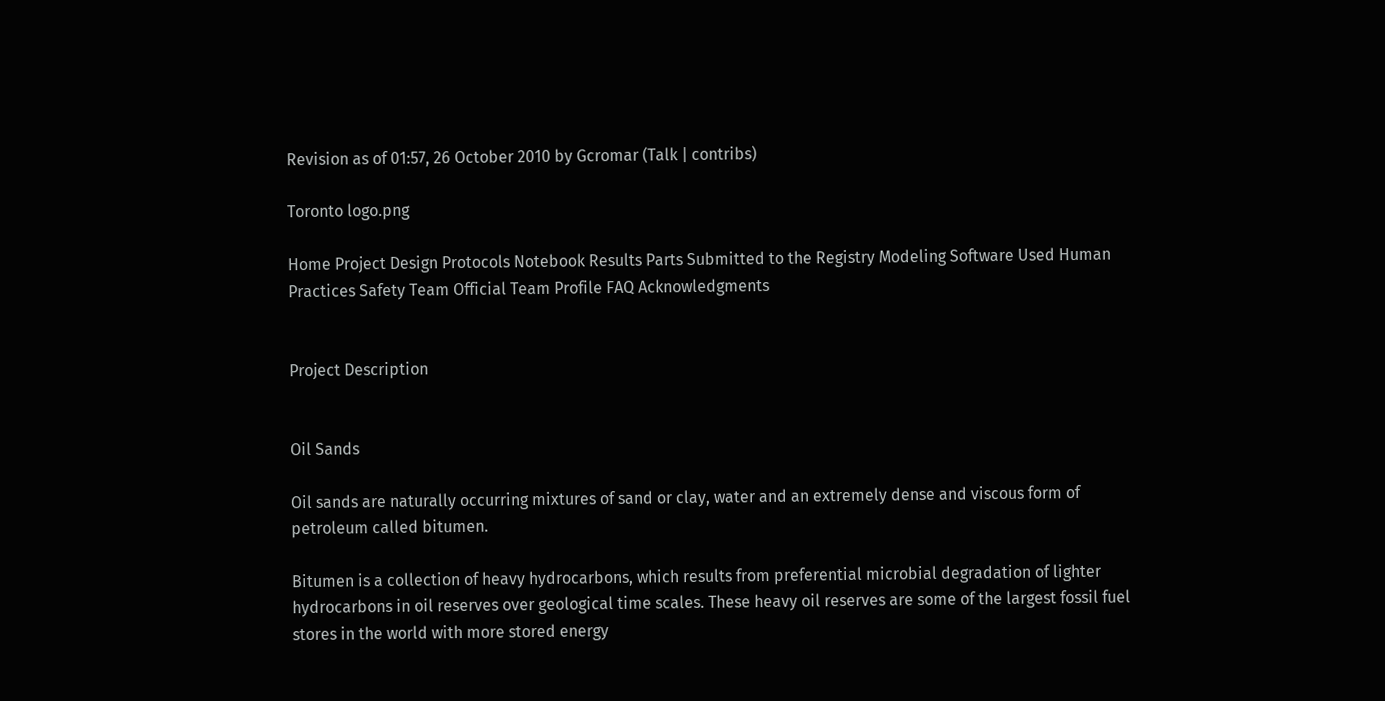Revision as of 01:57, 26 October 2010 by Gcromar (Talk | contribs)

Toronto logo.png

Home Project Design Protocols Notebook Results Parts Submitted to the Registry Modeling Software Used Human Practices Safety Team Official Team Profile FAQ Acknowledgments


Project Description


Oil Sands

Oil sands are naturally occurring mixtures of sand or clay, water and an extremely dense and viscous form of petroleum called bitumen.

Bitumen is a collection of heavy hydrocarbons, which results from preferential microbial degradation of lighter hydrocarbons in oil reserves over geological time scales. These heavy oil reserves are some of the largest fossil fuel stores in the world with more stored energy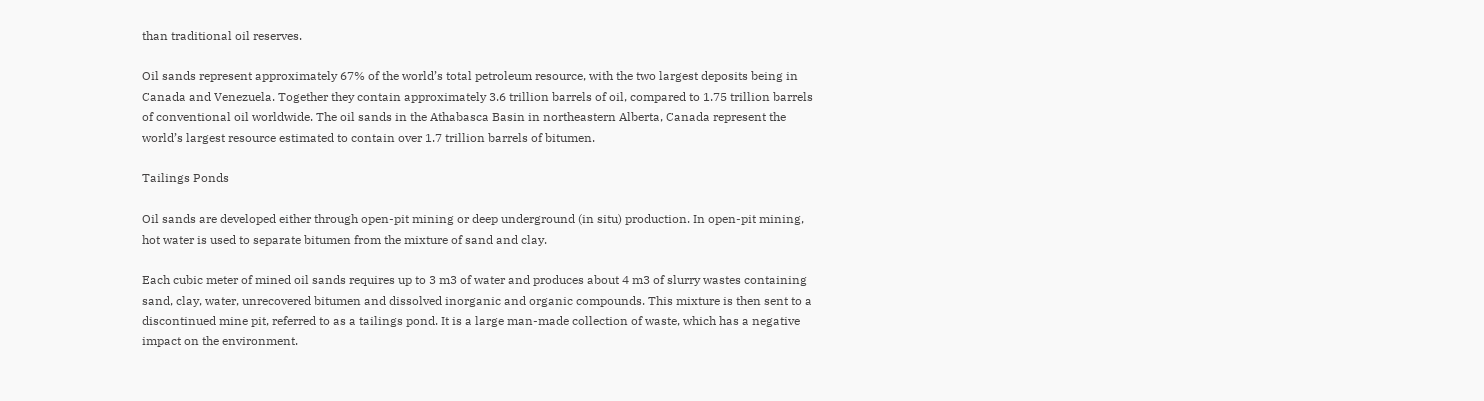than traditional oil reserves.

Oil sands represent approximately 67% of the world’s total petroleum resource, with the two largest deposits being in Canada and Venezuela. Together they contain approximately 3.6 trillion barrels of oil, compared to 1.75 trillion barrels of conventional oil worldwide. The oil sands in the Athabasca Basin in northeastern Alberta, Canada represent the world’s largest resource estimated to contain over 1.7 trillion barrels of bitumen.

Tailings Ponds

Oil sands are developed either through open-pit mining or deep underground (in situ) production. In open-pit mining, hot water is used to separate bitumen from the mixture of sand and clay.

Each cubic meter of mined oil sands requires up to 3 m3 of water and produces about 4 m3 of slurry wastes containing sand, clay, water, unrecovered bitumen and dissolved inorganic and organic compounds. This mixture is then sent to a discontinued mine pit, referred to as a tailings pond. It is a large man-made collection of waste, which has a negative impact on the environment.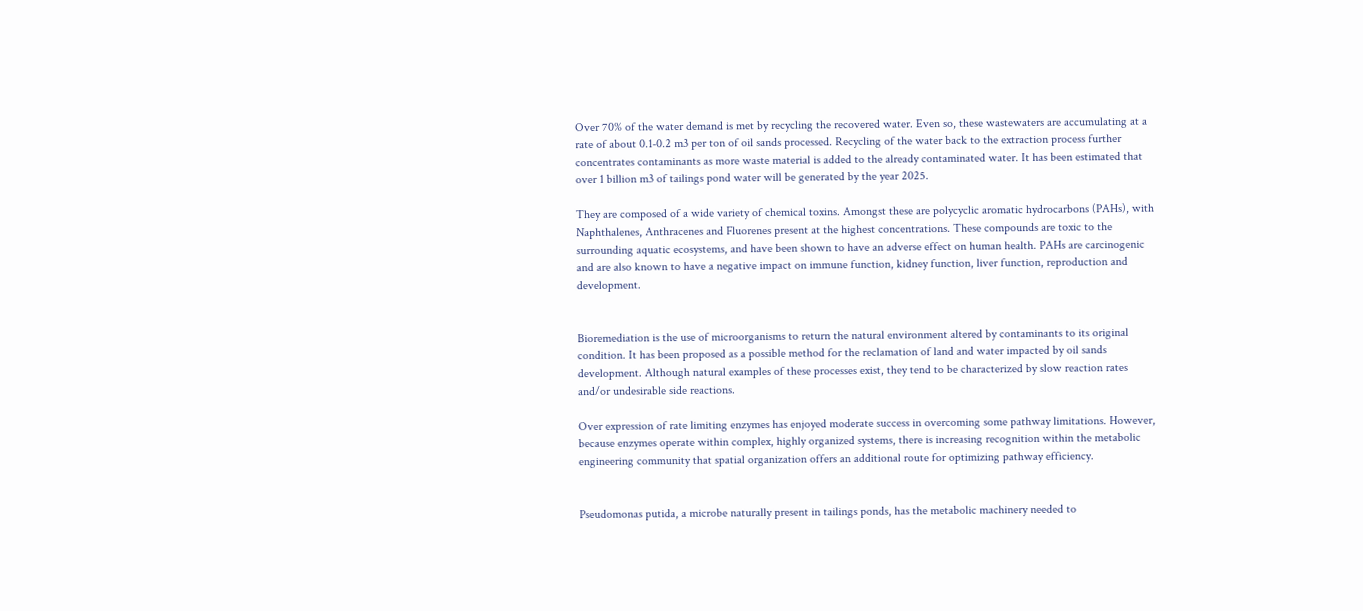Over 70% of the water demand is met by recycling the recovered water. Even so, these wastewaters are accumulating at a rate of about 0.1-0.2 m3 per ton of oil sands processed. Recycling of the water back to the extraction process further concentrates contaminants as more waste material is added to the already contaminated water. It has been estimated that over 1 billion m3 of tailings pond water will be generated by the year 2025.

They are composed of a wide variety of chemical toxins. Amongst these are polycyclic aromatic hydrocarbons (PAHs), with Naphthalenes, Anthracenes and Fluorenes present at the highest concentrations. These compounds are toxic to the surrounding aquatic ecosystems, and have been shown to have an adverse effect on human health. PAHs are carcinogenic and are also known to have a negative impact on immune function, kidney function, liver function, reproduction and development.


Bioremediation is the use of microorganisms to return the natural environment altered by contaminants to its original condition. It has been proposed as a possible method for the reclamation of land and water impacted by oil sands development. Although natural examples of these processes exist, they tend to be characterized by slow reaction rates and/or undesirable side reactions.

Over expression of rate limiting enzymes has enjoyed moderate success in overcoming some pathway limitations. However, because enzymes operate within complex, highly organized systems, there is increasing recognition within the metabolic engineering community that spatial organization offers an additional route for optimizing pathway efficiency.


Pseudomonas putida, a microbe naturally present in tailings ponds, has the metabolic machinery needed to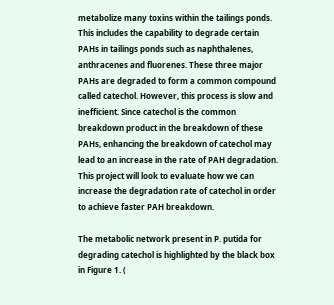metabolize many toxins within the tailings ponds. This includes the capability to degrade certain PAHs in tailings ponds such as naphthalenes, anthracenes and fluorenes. These three major PAHs are degraded to form a common compound called catechol. However, this process is slow and inefficient. Since catechol is the common breakdown product in the breakdown of these PAHs, enhancing the breakdown of catechol may lead to an increase in the rate of PAH degradation. This project will look to evaluate how we can increase the degradation rate of catechol in order to achieve faster PAH breakdown.

The metabolic network present in P. putida for degrading catechol is highlighted by the black box in Figure 1. (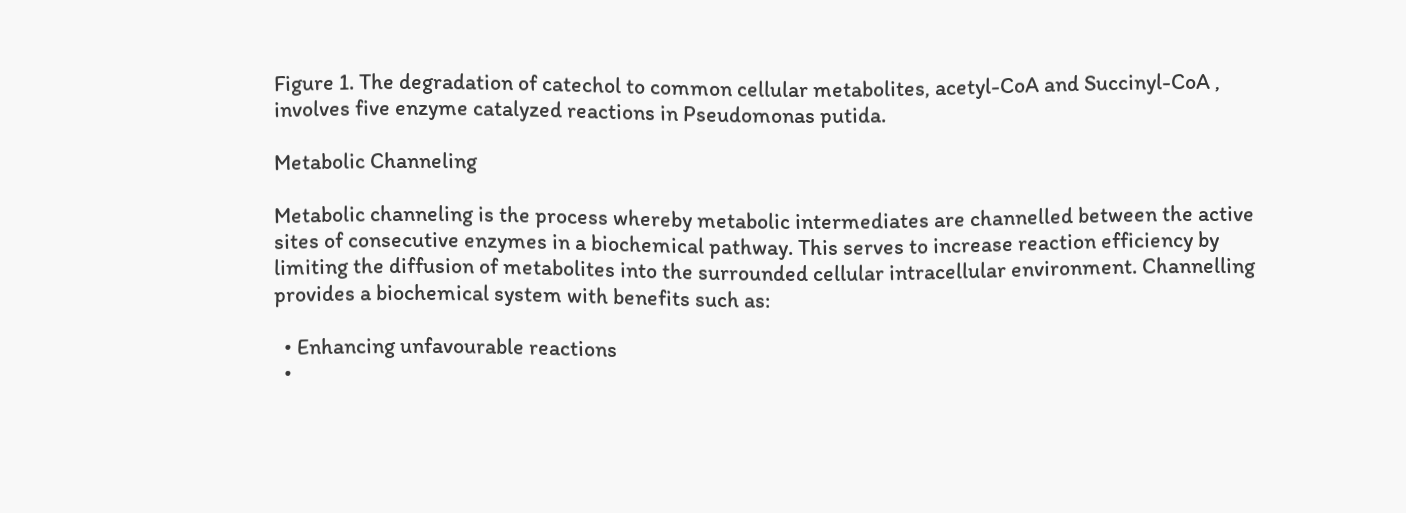Figure 1. The degradation of catechol to common cellular metabolites, acetyl-CoA and Succinyl-CoA , involves five enzyme catalyzed reactions in Pseudomonas putida.

Metabolic Channeling

Metabolic channeling is the process whereby metabolic intermediates are channelled between the active sites of consecutive enzymes in a biochemical pathway. This serves to increase reaction efficiency by limiting the diffusion of metabolites into the surrounded cellular intracellular environment. Channelling provides a biochemical system with benefits such as:

  • Enhancing unfavourable reactions
  •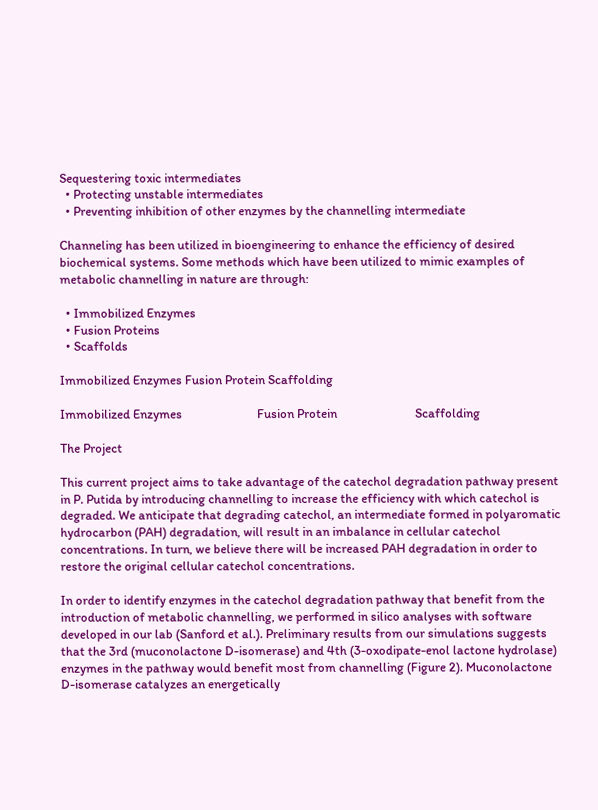Sequestering toxic intermediates
  • Protecting unstable intermediates
  • Preventing inhibition of other enzymes by the channelling intermediate

Channeling has been utilized in bioengineering to enhance the efficiency of desired biochemical systems. Some methods which have been utilized to mimic examples of metabolic channelling in nature are through:

  • Immobilized Enzymes
  • Fusion Proteins
  • Scaffolds

Immobilized Enzymes Fusion Protein Scaffolding

Immobilized Enzymes                         Fusion Protein                          Scaffolding

The Project

This current project aims to take advantage of the catechol degradation pathway present in P. Putida by introducing channelling to increase the efficiency with which catechol is degraded. We anticipate that degrading catechol, an intermediate formed in polyaromatic hydrocarbon (PAH) degradation, will result in an imbalance in cellular catechol concentrations. In turn, we believe there will be increased PAH degradation in order to restore the original cellular catechol concentrations.

In order to identify enzymes in the catechol degradation pathway that benefit from the introduction of metabolic channelling, we performed in silico analyses with software developed in our lab (Sanford et al.). Preliminary results from our simulations suggests that the 3rd (muconolactone D-isomerase) and 4th (3-oxodipate-enol lactone hydrolase) enzymes in the pathway would benefit most from channelling (Figure 2). Muconolactone D-isomerase catalyzes an energetically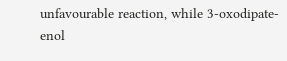unfavourable reaction, while 3-oxodipate-enol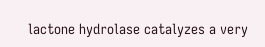lactone hydrolase catalyzes a very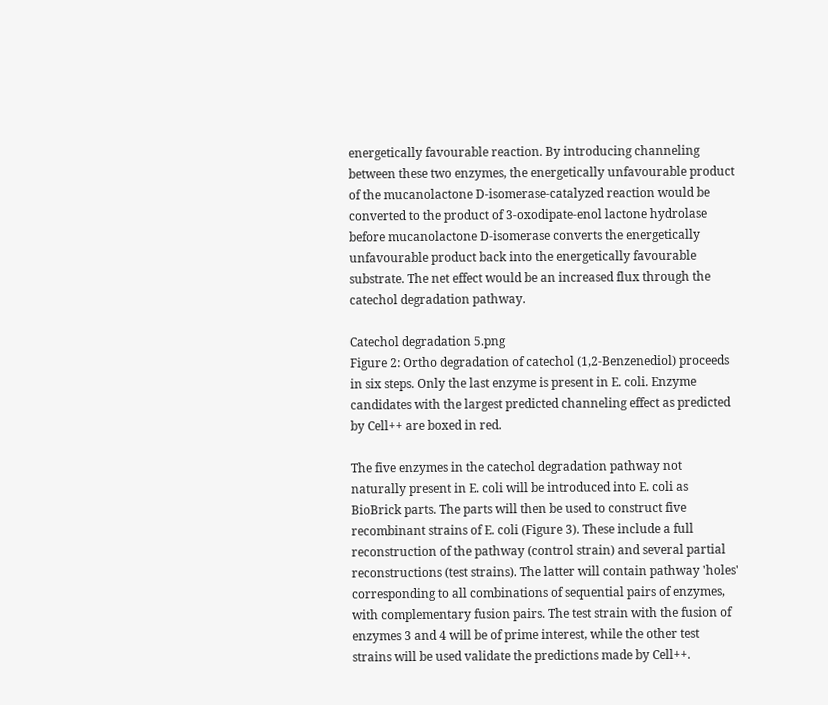energetically favourable reaction. By introducing channeling between these two enzymes, the energetically unfavourable product of the mucanolactone D-isomerase-catalyzed reaction would be converted to the product of 3-oxodipate-enol lactone hydrolase before mucanolactone D-isomerase converts the energetically unfavourable product back into the energetically favourable substrate. The net effect would be an increased flux through the catechol degradation pathway.

Catechol degradation 5.png
Figure 2: Ortho degradation of catechol (1,2-Benzenediol) proceeds in six steps. Only the last enzyme is present in E. coli. Enzyme candidates with the largest predicted channeling effect as predicted by Cell++ are boxed in red.

The five enzymes in the catechol degradation pathway not naturally present in E. coli will be introduced into E. coli as BioBrick parts. The parts will then be used to construct five recombinant strains of E. coli (Figure 3). These include a full reconstruction of the pathway (control strain) and several partial reconstructions (test strains). The latter will contain pathway 'holes' corresponding to all combinations of sequential pairs of enzymes, with complementary fusion pairs. The test strain with the fusion of enzymes 3 and 4 will be of prime interest, while the other test strains will be used validate the predictions made by Cell++.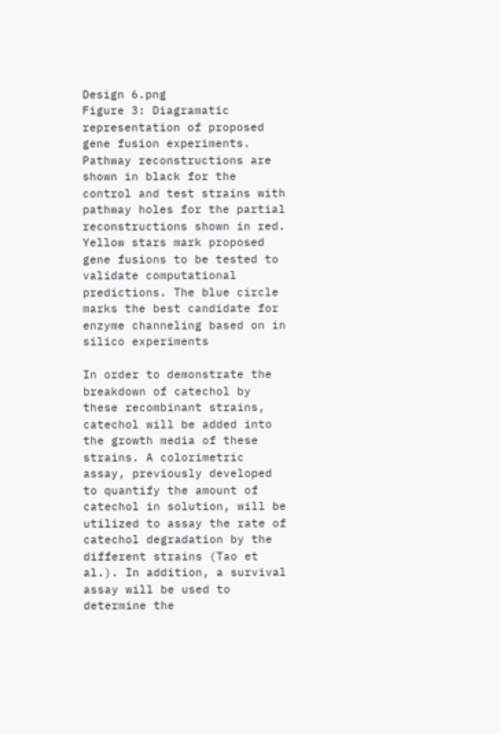Design 6.png
Figure 3: Diagramatic representation of proposed gene fusion experiments. Pathway reconstructions are shown in black for the control and test strains with pathway holes for the partial reconstructions shown in red. Yellow stars mark proposed gene fusions to be tested to validate computational predictions. The blue circle marks the best candidate for enzyme channeling based on in silico experiments

In order to demonstrate the breakdown of catechol by these recombinant strains, catechol will be added into the growth media of these strains. A colorimetric assay, previously developed to quantify the amount of catechol in solution, will be utilized to assay the rate of catechol degradation by the different strains (Tao et al.). In addition, a survival assay will be used to determine the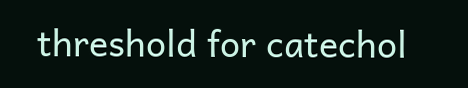threshold for catechol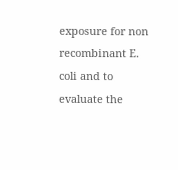exposure for non recombinant E. coli and to evaluate the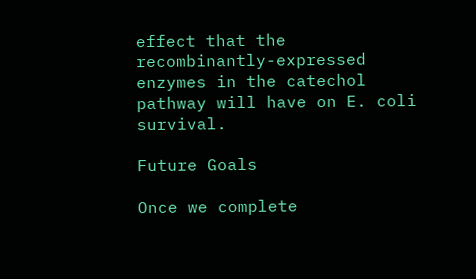effect that the recombinantly-expressed enzymes in the catechol pathway will have on E. coli survival.

Future Goals

Once we complete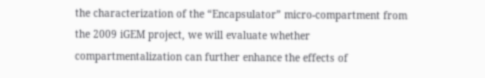the characterization of the “Encapsulator” micro-compartment from the 2009 iGEM project, we will evaluate whether compartmentalization can further enhance the effects of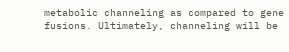metabolic channeling as compared to gene fusions. Ultimately, channeling will be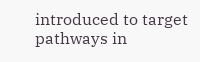introduced to target pathways in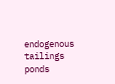endogenous tailings ponds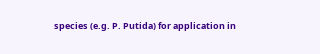species (e.g. P. Putida) for application in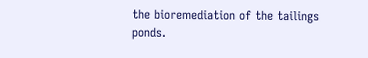the bioremediation of the tailings ponds.